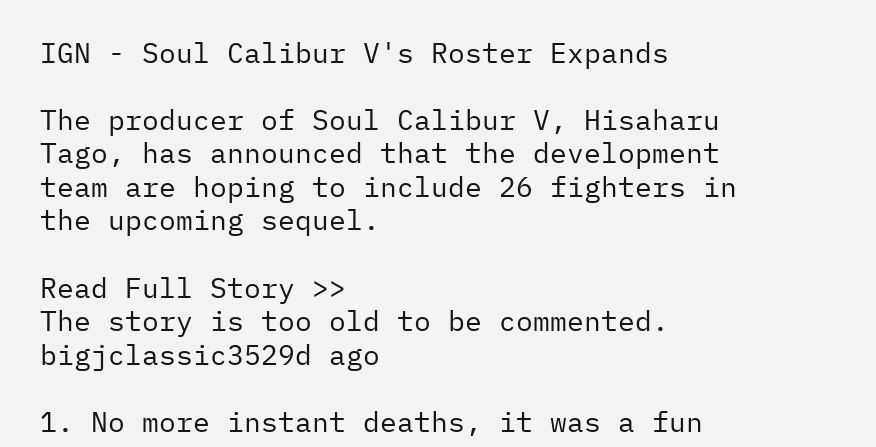IGN - Soul Calibur V's Roster Expands

The producer of Soul Calibur V, Hisaharu Tago, has announced that the development team are hoping to include 26 fighters in the upcoming sequel.

Read Full Story >>
The story is too old to be commented.
bigjclassic3529d ago

1. No more instant deaths, it was a fun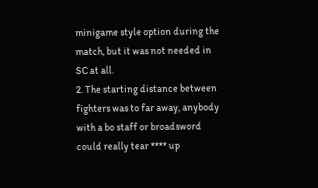minigame style option during the match, but it was not needed in SC at all.
2. The starting distance between fighters was to far away, anybody with a bo staff or broadsword could really tear **** up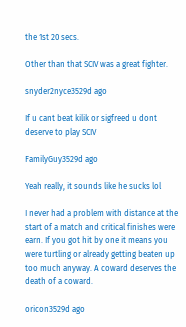the 1st 20 secs.

Other than that SCIV was a great fighter.

snyder2nyce3529d ago

If u cant beat kilik or sigfreed u dont deserve to play SCIV

FamilyGuy3529d ago

Yeah really, it sounds like he sucks lol

I never had a problem with distance at the start of a match and critical finishes were earn. If you got hit by one it means you were turtling or already getting beaten up too much anyway. A coward deserves the death of a coward.

oricon3529d ago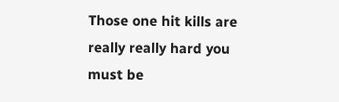Those one hit kills are really really hard you must be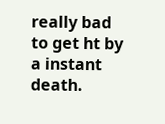really bad to get ht by a instant death.